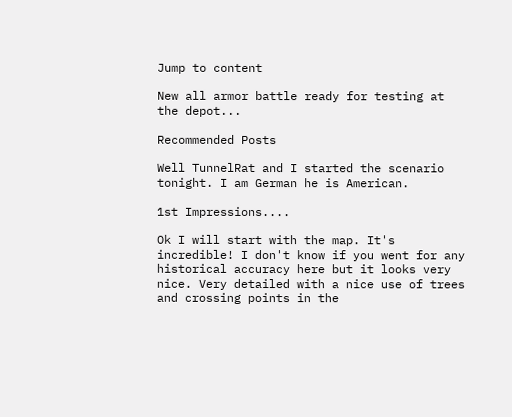Jump to content

New all armor battle ready for testing at the depot...

Recommended Posts

Well TunnelRat and I started the scenario tonight. I am German he is American.

1st Impressions....

Ok I will start with the map. It's incredible! I don't know if you went for any historical accuracy here but it looks very nice. Very detailed with a nice use of trees and crossing points in the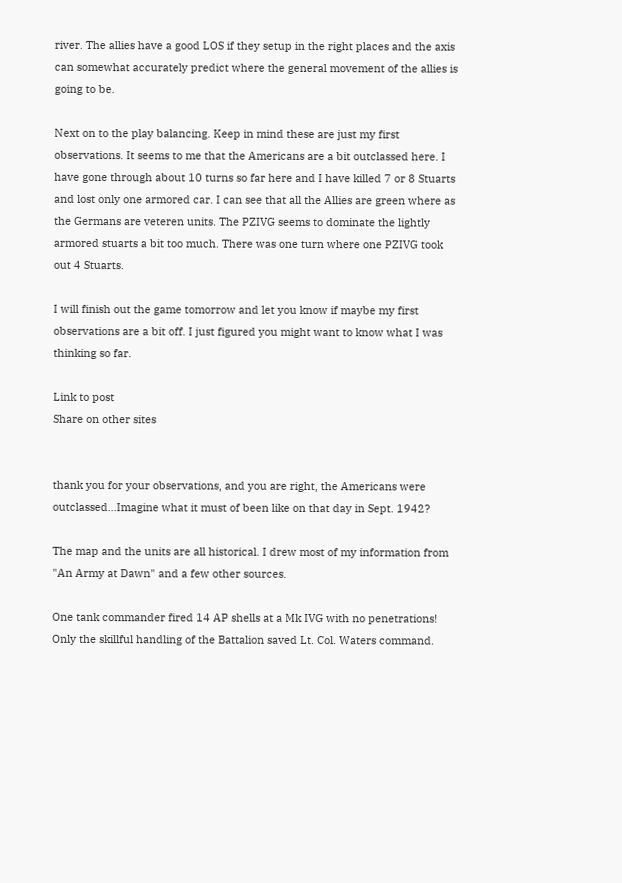river. The allies have a good LOS if they setup in the right places and the axis can somewhat accurately predict where the general movement of the allies is going to be.

Next on to the play balancing. Keep in mind these are just my first observations. It seems to me that the Americans are a bit outclassed here. I have gone through about 10 turns so far here and I have killed 7 or 8 Stuarts and lost only one armored car. I can see that all the Allies are green where as the Germans are veteren units. The PZIVG seems to dominate the lightly armored stuarts a bit too much. There was one turn where one PZIVG took out 4 Stuarts.

I will finish out the game tomorrow and let you know if maybe my first observations are a bit off. I just figured you might want to know what I was thinking so far.

Link to post
Share on other sites


thank you for your observations, and you are right, the Americans were outclassed...Imagine what it must of been like on that day in Sept. 1942?

The map and the units are all historical. I drew most of my information from "An Army at Dawn" and a few other sources.

One tank commander fired 14 AP shells at a Mk IVG with no penetrations! Only the skillful handling of the Battalion saved Lt. Col. Waters command.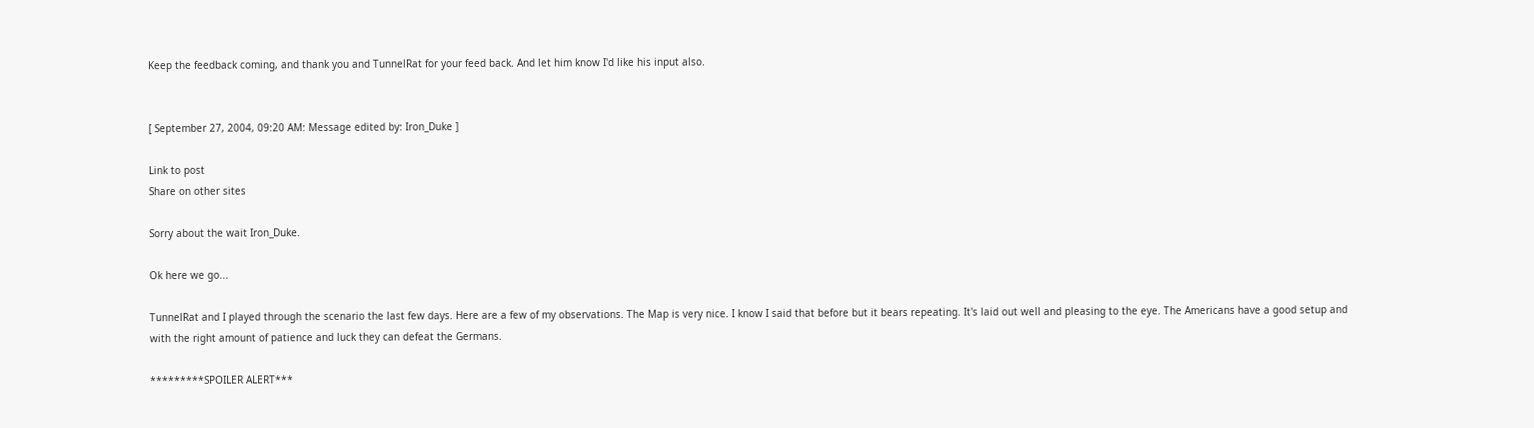Keep the feedback coming, and thank you and TunnelRat for your feed back. And let him know I'd like his input also.


[ September 27, 2004, 09:20 AM: Message edited by: Iron_Duke ]

Link to post
Share on other sites

Sorry about the wait Iron_Duke.

Ok here we go...

TunnelRat and I played through the scenario the last few days. Here are a few of my observations. The Map is very nice. I know I said that before but it bears repeating. It's laid out well and pleasing to the eye. The Americans have a good setup and with the right amount of patience and luck they can defeat the Germans.

*********SPOILER ALERT***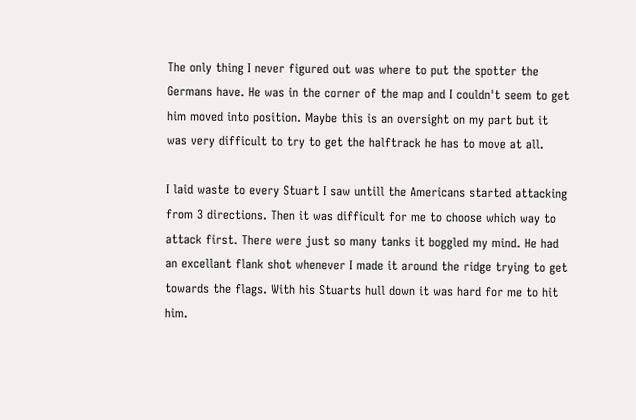The only thing I never figured out was where to put the spotter the Germans have. He was in the corner of the map and I couldn't seem to get him moved into position. Maybe this is an oversight on my part but it was very difficult to try to get the halftrack he has to move at all.

I laid waste to every Stuart I saw untill the Americans started attacking from 3 directions. Then it was difficult for me to choose which way to attack first. There were just so many tanks it boggled my mind. He had an excellant flank shot whenever I made it around the ridge trying to get towards the flags. With his Stuarts hull down it was hard for me to hit him.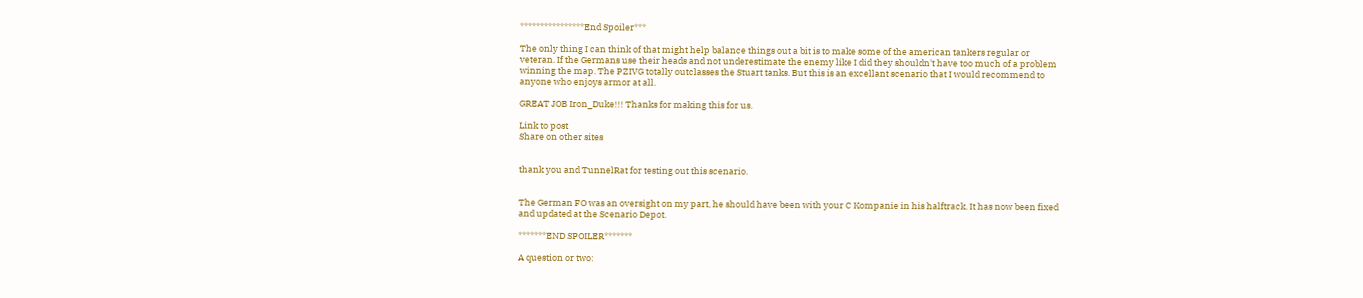****************End Spoiler***

The only thing I can think of that might help balance things out a bit is to make some of the american tankers regular or veteran. If the Germans use their heads and not underestimate the enemy like I did they shouldn't have too much of a problem winning the map. The PZIVG totally outclasses the Stuart tanks. But this is an excellant scenario that I would recommend to anyone who enjoys armor at all.

GREAT JOB Iron_Duke!!! Thanks for making this for us.

Link to post
Share on other sites


thank you and TunnelRat for testing out this scenario.


The German FO was an oversight on my part, he should have been with your C Kompanie in his halftrack. It has now been fixed and updated at the Scenario Depot.

*******END SPOILER*******

A question or two: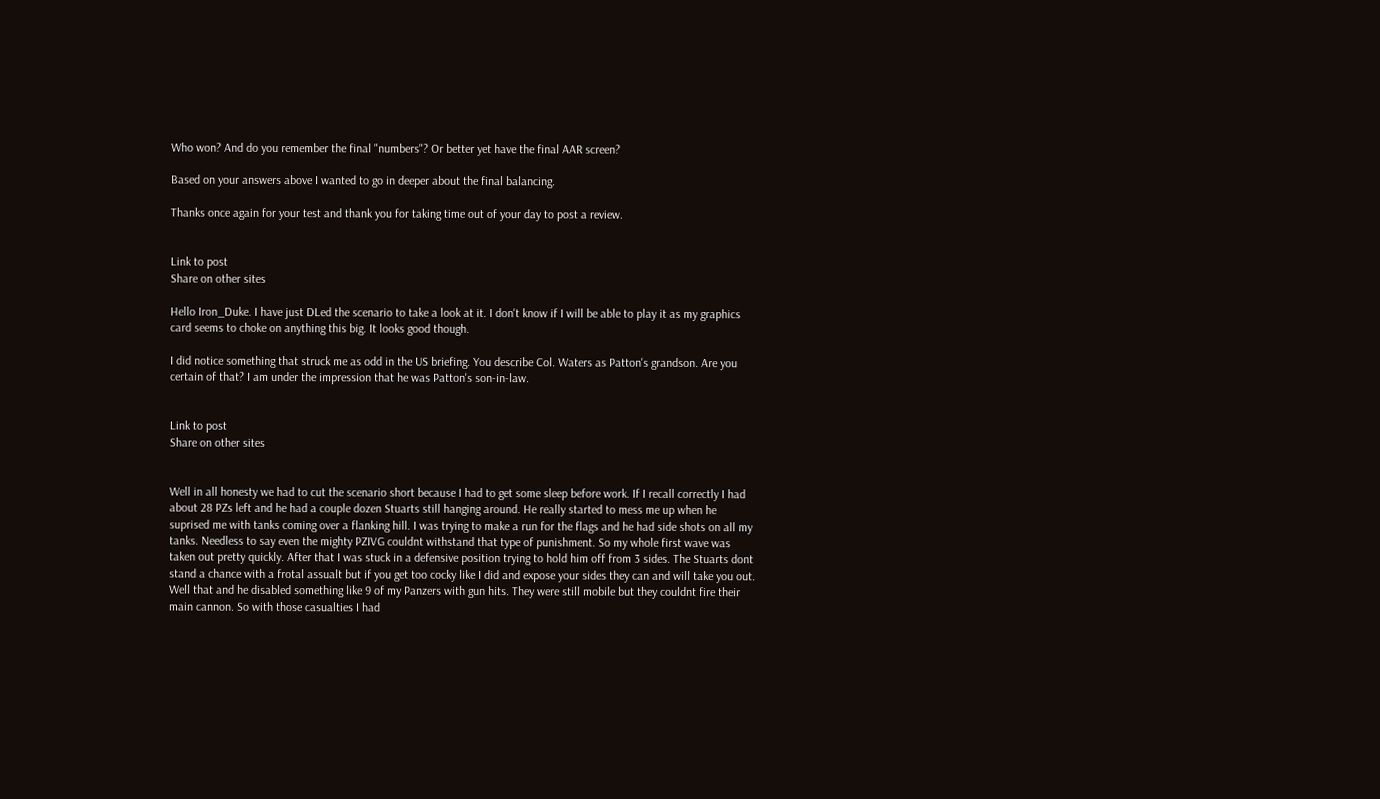Who won? And do you remember the final "numbers"? Or better yet have the final AAR screen?

Based on your answers above I wanted to go in deeper about the final balancing.

Thanks once again for your test and thank you for taking time out of your day to post a review.


Link to post
Share on other sites

Hello Iron_Duke. I have just DLed the scenario to take a look at it. I don't know if I will be able to play it as my graphics card seems to choke on anything this big. It looks good though.

I did notice something that struck me as odd in the US briefing. You describe Col. Waters as Patton's grandson. Are you certain of that? I am under the impression that he was Patton's son-in-law.


Link to post
Share on other sites


Well in all honesty we had to cut the scenario short because I had to get some sleep before work. If I recall correctly I had about 28 PZs left and he had a couple dozen Stuarts still hanging around. He really started to mess me up when he suprised me with tanks coming over a flanking hill. I was trying to make a run for the flags and he had side shots on all my tanks. Needless to say even the mighty PZIVG couldnt withstand that type of punishment. So my whole first wave was taken out pretty quickly. After that I was stuck in a defensive position trying to hold him off from 3 sides. The Stuarts dont stand a chance with a frotal assualt but if you get too cocky like I did and expose your sides they can and will take you out. Well that and he disabled something like 9 of my Panzers with gun hits. They were still mobile but they couldnt fire their main cannon. So with those casualties I had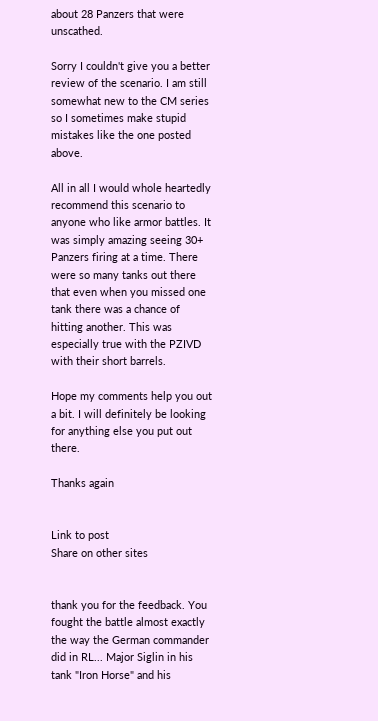about 28 Panzers that were unscathed.

Sorry I couldn't give you a better review of the scenario. I am still somewhat new to the CM series so I sometimes make stupid mistakes like the one posted above.

All in all I would whole heartedly recommend this scenario to anyone who like armor battles. It was simply amazing seeing 30+ Panzers firing at a time. There were so many tanks out there that even when you missed one tank there was a chance of hitting another. This was especially true with the PZIVD with their short barrels.

Hope my comments help you out a bit. I will definitely be looking for anything else you put out there.

Thanks again


Link to post
Share on other sites


thank you for the feedback. You fought the battle almost exactly the way the German commander did in RL... Major Siglin in his tank "Iron Horse" and his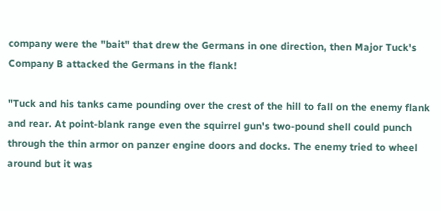company were the "bait" that drew the Germans in one direction, then Major Tuck's Company B attacked the Germans in the flank!

"Tuck and his tanks came pounding over the crest of the hill to fall on the enemy flank and rear. At point-blank range even the squirrel gun's two-pound shell could punch through the thin armor on panzer engine doors and docks. The enemy tried to wheel around but it was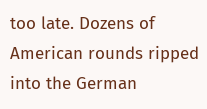too late. Dozens of American rounds ripped into the German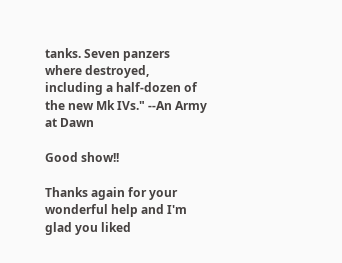tanks. Seven panzers where destroyed, including a half-dozen of the new Mk IVs." --An Army at Dawn

Good show!!

Thanks again for your wonderful help and I'm glad you liked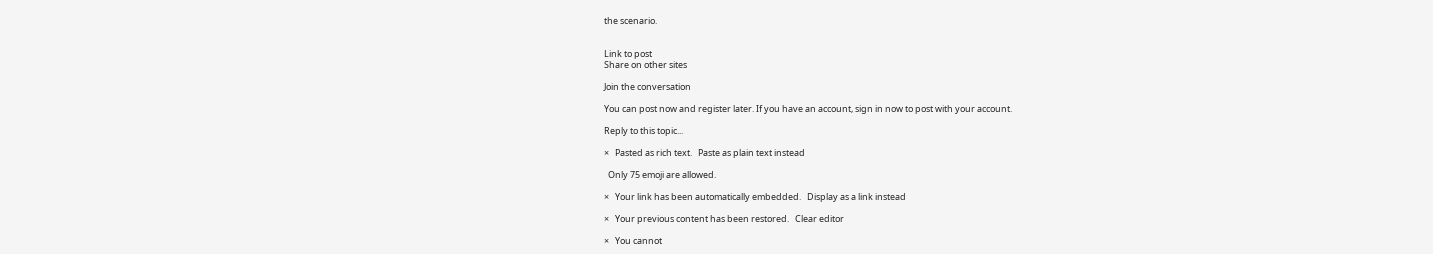the scenario.


Link to post
Share on other sites

Join the conversation

You can post now and register later. If you have an account, sign in now to post with your account.

Reply to this topic...

×   Pasted as rich text.   Paste as plain text instead

  Only 75 emoji are allowed.

×   Your link has been automatically embedded.   Display as a link instead

×   Your previous content has been restored.   Clear editor

×   You cannot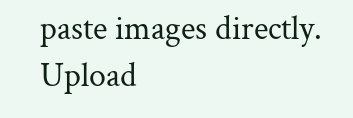paste images directly. Upload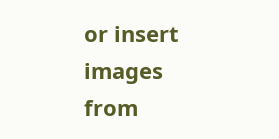or insert images from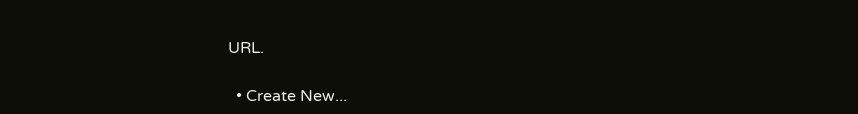URL.

  • Create New...